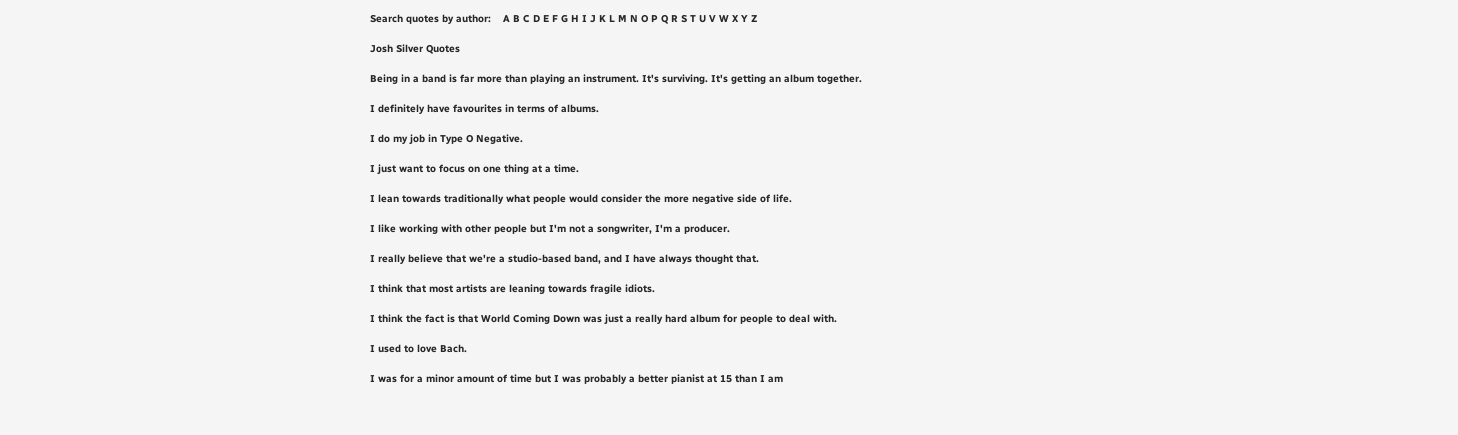Search quotes by author:    A B C D E F G H I J K L M N O P Q R S T U V W X Y Z

Josh Silver Quotes

Being in a band is far more than playing an instrument. It's surviving. It's getting an album together.

I definitely have favourites in terms of albums.

I do my job in Type O Negative.

I just want to focus on one thing at a time.

I lean towards traditionally what people would consider the more negative side of life.

I like working with other people but I'm not a songwriter, I'm a producer.

I really believe that we're a studio-based band, and I have always thought that.

I think that most artists are leaning towards fragile idiots.

I think the fact is that World Coming Down was just a really hard album for people to deal with.

I used to love Bach.

I was for a minor amount of time but I was probably a better pianist at 15 than I am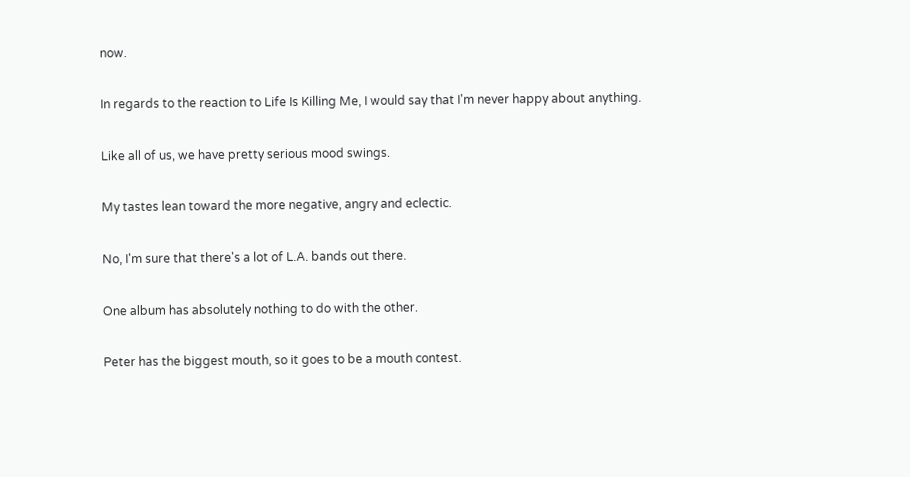now.

In regards to the reaction to Life Is Killing Me, I would say that I'm never happy about anything.

Like all of us, we have pretty serious mood swings.

My tastes lean toward the more negative, angry and eclectic.

No, I'm sure that there's a lot of L.A. bands out there.

One album has absolutely nothing to do with the other.

Peter has the biggest mouth, so it goes to be a mouth contest.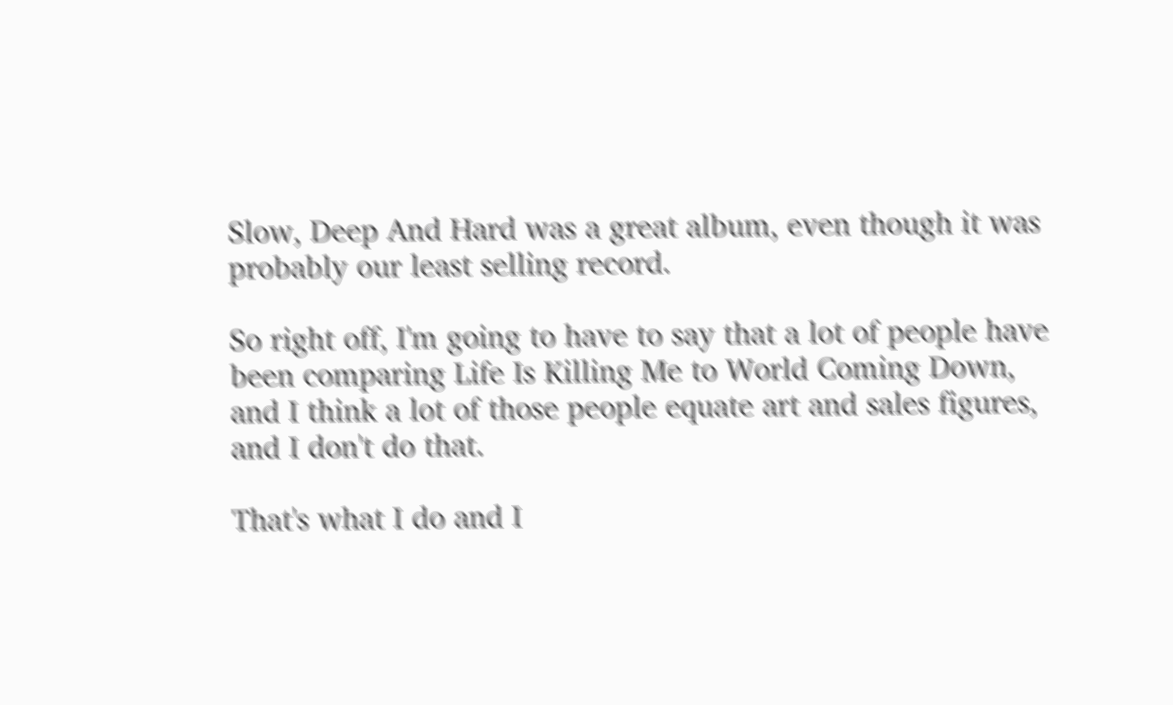Slow, Deep And Hard was a great album, even though it was probably our least selling record.

So right off, I'm going to have to say that a lot of people have been comparing Life Is Killing Me to World Coming Down, and I think a lot of those people equate art and sales figures, and I don't do that.

That's what I do and I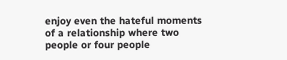enjoy even the hateful moments of a relationship where two people or four people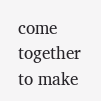come together to make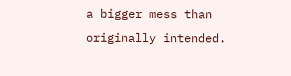a bigger mess than originally intended.